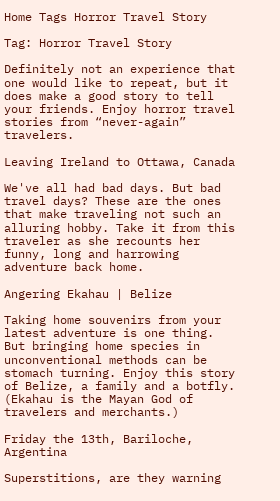Home Tags Horror Travel Story

Tag: Horror Travel Story

Definitely not an experience that one would like to repeat, but it does make a good story to tell your friends. Enjoy horror travel stories from “never-again” travelers.

Leaving Ireland to Ottawa, Canada

We've all had bad days. But bad travel days? These are the ones that make traveling not such an alluring hobby. Take it from this traveler as she recounts her funny, long and harrowing adventure back home.

Angering Ekahau | Belize

Taking home souvenirs from your latest adventure is one thing. But bringing home species in unconventional methods can be stomach turning. Enjoy this story of Belize, a family and a botfly. (Ekahau is the Mayan God of travelers and merchants.)

Friday the 13th, Bariloche, Argentina

Superstitions, are they warning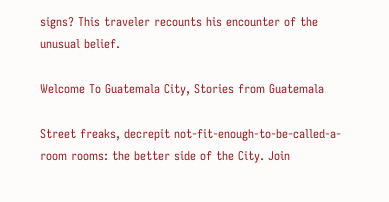signs? This traveler recounts his encounter of the unusual belief.

Welcome To Guatemala City, Stories from Guatemala

Street freaks, decrepit not-fit-enough-to-be-called-a-room rooms: the better side of the City. Join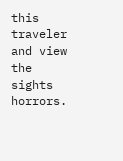this traveler and view the sights horrors.